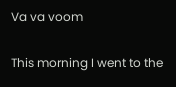Va va voom

This morning I went to the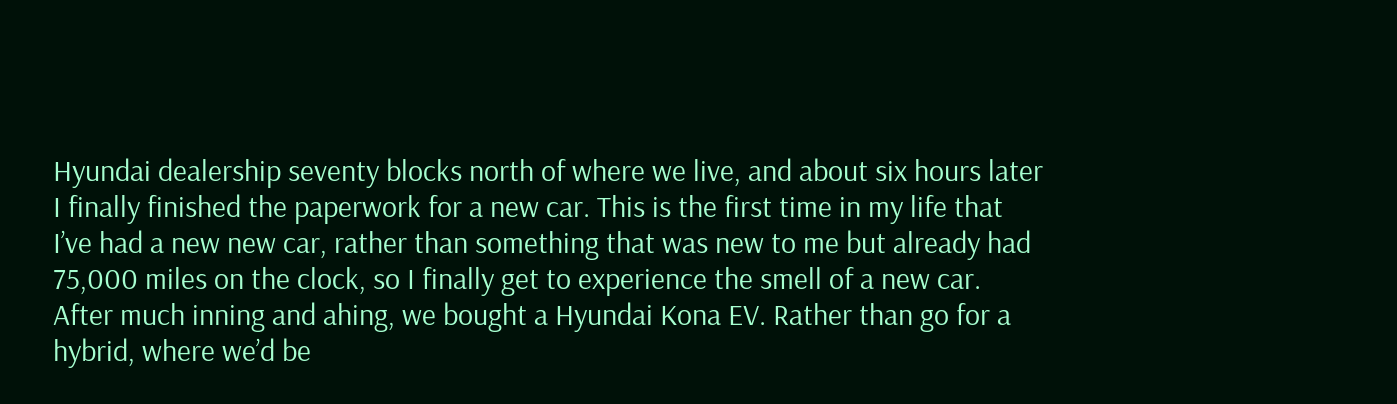Hyundai dealership seventy blocks north of where we live, and about six hours later I finally finished the paperwork for a new car. This is the first time in my life that I’ve had a new new car, rather than something that was new to me but already had 75,000 miles on the clock, so I finally get to experience the smell of a new car.
After much inning and ahing, we bought a Hyundai Kona EV. Rather than go for a hybrid, where we’d be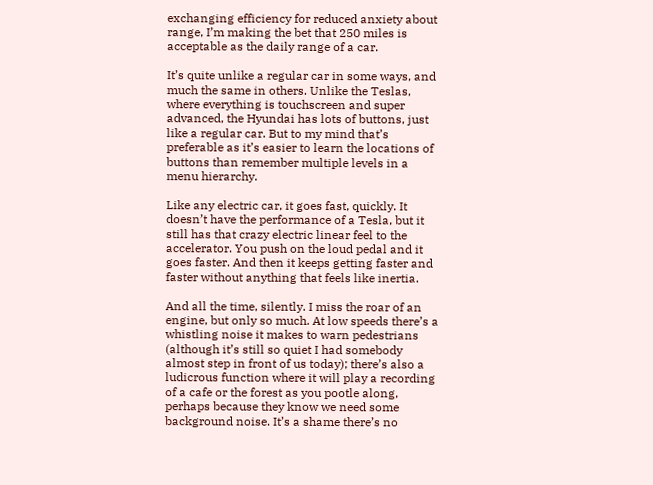exchanging efficiency for reduced anxiety about range, I’m making the bet that 250 miles is acceptable as the daily range of a car.

It’s quite unlike a regular car in some ways, and much the same in others. Unlike the Teslas, where everything is touchscreen and super advanced, the Hyundai has lots of buttons, just like a regular car. But to my mind that’s preferable as it’s easier to learn the locations of buttons than remember multiple levels in a menu hierarchy.

Like any electric car, it goes fast, quickly. It doesn’t have the performance of a Tesla, but it still has that crazy electric linear feel to the accelerator. You push on the loud pedal and it goes faster. And then it keeps getting faster and faster without anything that feels like inertia.

And all the time, silently. I miss the roar of an engine, but only so much. At low speeds there’s a whistling noise it makes to warn pedestrians (although it’s still so quiet I had somebody almost step in front of us today); there’s also a ludicrous function where it will play a recording of a cafe or the forest as you pootle along, perhaps because they know we need some background noise. It’s a shame there’s no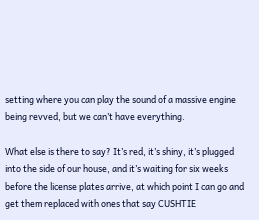setting where you can play the sound of a massive engine being revved, but we can’t have everything.

What else is there to say? It’s red, it’s shiny, it’s plugged into the side of our house, and it’s waiting for six weeks before the license plates arrive, at which point I can go and get them replaced with ones that say CUSHTIE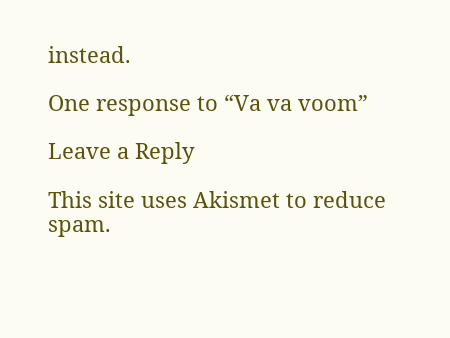instead.

One response to “Va va voom”

Leave a Reply

This site uses Akismet to reduce spam.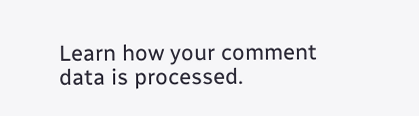Learn how your comment data is processed.